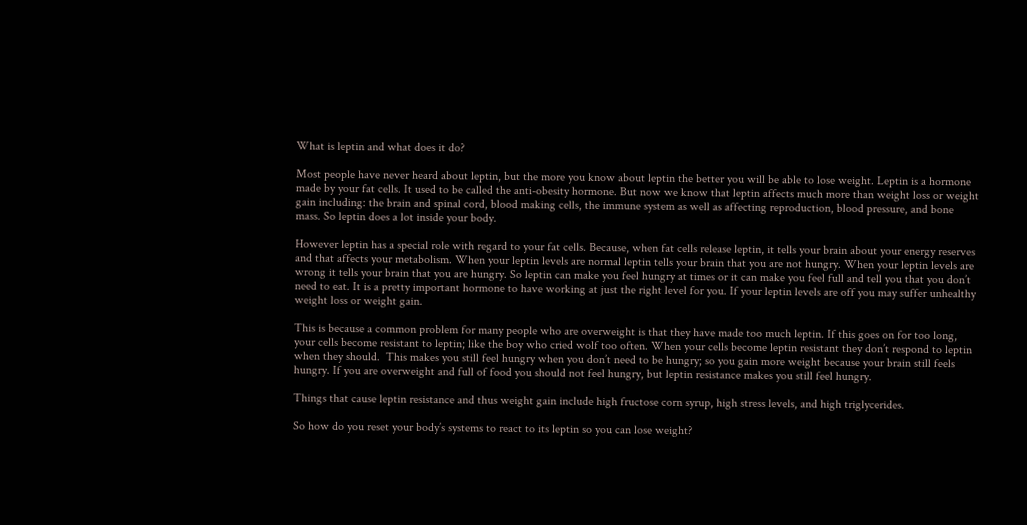What is leptin and what does it do?

Most people have never heard about leptin, but the more you know about leptin the better you will be able to lose weight. Leptin is a hormone made by your fat cells. It used to be called the anti-obesity hormone. But now we know that leptin affects much more than weight loss or weight gain including: the brain and spinal cord, blood making cells, the immune system as well as affecting reproduction, blood pressure, and bone mass. So leptin does a lot inside your body.

However leptin has a special role with regard to your fat cells. Because, when fat cells release leptin, it tells your brain about your energy reserves and that affects your metabolism. When your leptin levels are normal leptin tells your brain that you are not hungry. When your leptin levels are wrong it tells your brain that you are hungry. So leptin can make you feel hungry at times or it can make you feel full and tell you that you don’t need to eat. It is a pretty important hormone to have working at just the right level for you. If your leptin levels are off you may suffer unhealthy weight loss or weight gain.

This is because a common problem for many people who are overweight is that they have made too much leptin. If this goes on for too long, your cells become resistant to leptin; like the boy who cried wolf too often. When your cells become leptin resistant they don’t respond to leptin  when they should.  This makes you still feel hungry when you don’t need to be hungry; so you gain more weight because your brain still feels hungry. If you are overweight and full of food you should not feel hungry, but leptin resistance makes you still feel hungry.

Things that cause leptin resistance and thus weight gain include high fructose corn syrup, high stress levels, and high triglycerides.

So how do you reset your body’s systems to react to its leptin so you can lose weight?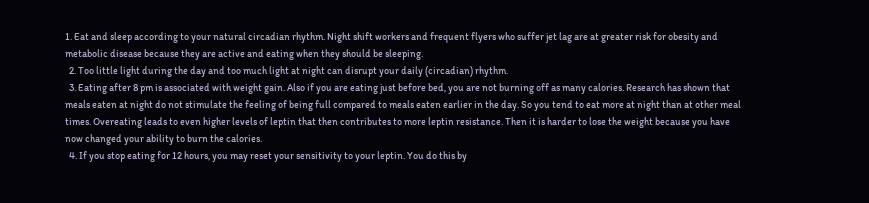1. Eat and sleep according to your natural circadian rhythm. Night shift workers and frequent flyers who suffer jet lag are at greater risk for obesity and metabolic disease because they are active and eating when they should be sleeping.
  2. Too little light during the day and too much light at night can disrupt your daily (circadian) rhythm.
  3. Eating after 8 pm is associated with weight gain. Also if you are eating just before bed, you are not burning off as many calories. Research has shown that meals eaten at night do not stimulate the feeling of being full compared to meals eaten earlier in the day. So you tend to eat more at night than at other meal times. Overeating leads to even higher levels of leptin that then contributes to more leptin resistance. Then it is harder to lose the weight because you have now changed your ability to burn the calories.
  4. If you stop eating for 12 hours, you may reset your sensitivity to your leptin. You do this by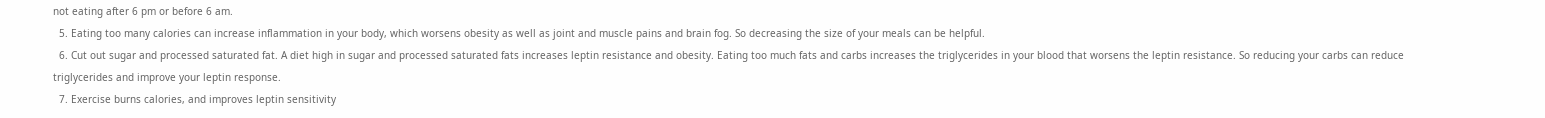not eating after 6 pm or before 6 am.
  5. Eating too many calories can increase inflammation in your body, which worsens obesity as well as joint and muscle pains and brain fog. So decreasing the size of your meals can be helpful.
  6. Cut out sugar and processed saturated fat. A diet high in sugar and processed saturated fats increases leptin resistance and obesity. Eating too much fats and carbs increases the triglycerides in your blood that worsens the leptin resistance. So reducing your carbs can reduce triglycerides and improve your leptin response.
  7. Exercise burns calories, and improves leptin sensitivity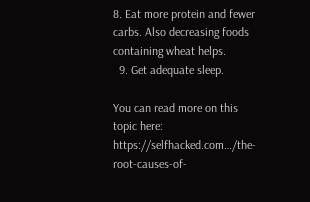8. Eat more protein and fewer carbs. Also decreasing foods containing wheat helps.
  9. Get adequate sleep.

You can read more on this topic here: https://selfhacked.com…/the-root-causes-of-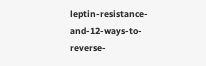leptin-resistance-and-12-ways-to-reverse-